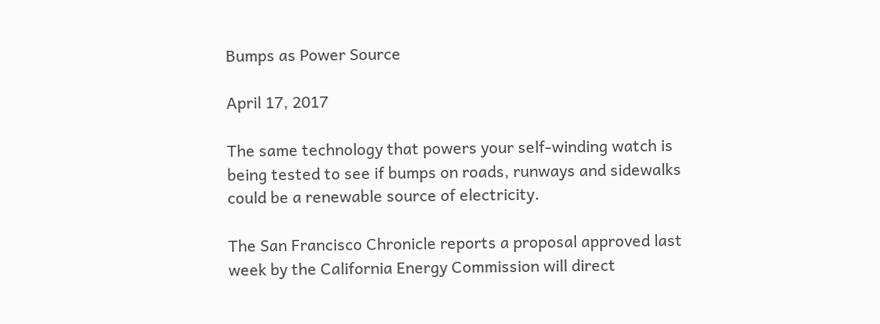Bumps as Power Source

April 17, 2017

The same technology that powers your self-winding watch is being tested to see if bumps on roads, runways and sidewalks could be a renewable source of electricity.

The San Francisco Chronicle reports a proposal approved last week by the California Energy Commission will direct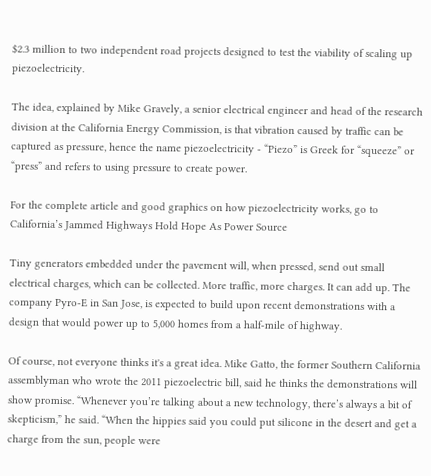$2.3 million to two independent road projects designed to test the viability of scaling up piezoelectricity.

The idea, explained by Mike Gravely, a senior electrical engineer and head of the research division at the California Energy Commission, is that vibration caused by traffic can be captured as pressure, hence the name piezoelectricity - “Piezo” is Greek for “squeeze” or “press” and refers to using pressure to create power.

For the complete article and good graphics on how piezoelectricity works, go to California’s Jammed Highways Hold Hope As Power Source

Tiny generators embedded under the pavement will, when pressed, send out small electrical charges, which can be collected. More traffic, more charges. It can add up. The company Pyro-E in San Jose, is expected to build upon recent demonstrations with a design that would power up to 5,000 homes from a half-mile of highway.

Of course, not everyone thinks it's a great idea. Mike Gatto, the former Southern California assemblyman who wrote the 2011 piezoelectric bill, said he thinks the demonstrations will show promise. “Whenever you’re talking about a new technology, there’s always a bit of skepticism,” he said. “When the hippies said you could put silicone in the desert and get a charge from the sun, people were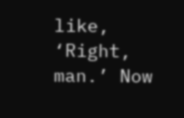like, ‘Right, man.’ Now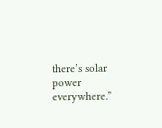there’s solar power everywhere.”